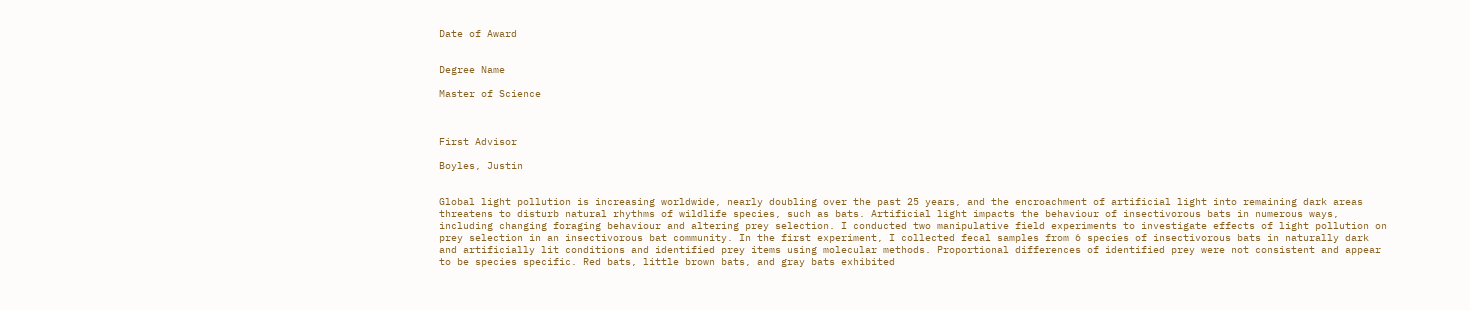Date of Award


Degree Name

Master of Science



First Advisor

Boyles, Justin


Global light pollution is increasing worldwide, nearly doubling over the past 25 years, and the encroachment of artificial light into remaining dark areas threatens to disturb natural rhythms of wildlife species, such as bats. Artificial light impacts the behaviour of insectivorous bats in numerous ways, including changing foraging behaviour and altering prey selection. I conducted two manipulative field experiments to investigate effects of light pollution on prey selection in an insectivorous bat community. In the first experiment, I collected fecal samples from 6 species of insectivorous bats in naturally dark and artificially lit conditions and identified prey items using molecular methods. Proportional differences of identified prey were not consistent and appear to be species specific. Red bats, little brown bats, and gray bats exhibited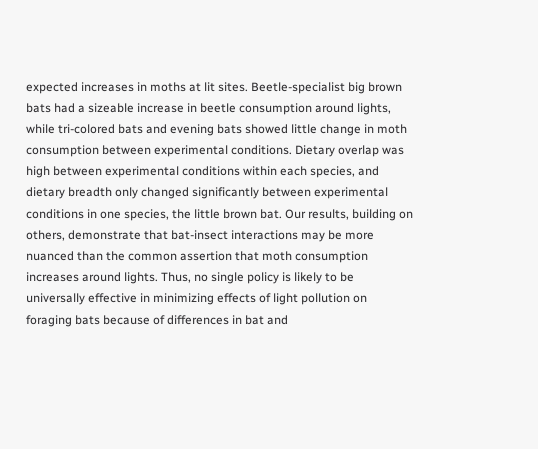expected increases in moths at lit sites. Beetle-specialist big brown bats had a sizeable increase in beetle consumption around lights, while tri-colored bats and evening bats showed little change in moth consumption between experimental conditions. Dietary overlap was high between experimental conditions within each species, and dietary breadth only changed significantly between experimental conditions in one species, the little brown bat. Our results, building on others, demonstrate that bat-insect interactions may be more nuanced than the common assertion that moth consumption increases around lights. Thus, no single policy is likely to be universally effective in minimizing effects of light pollution on foraging bats because of differences in bat and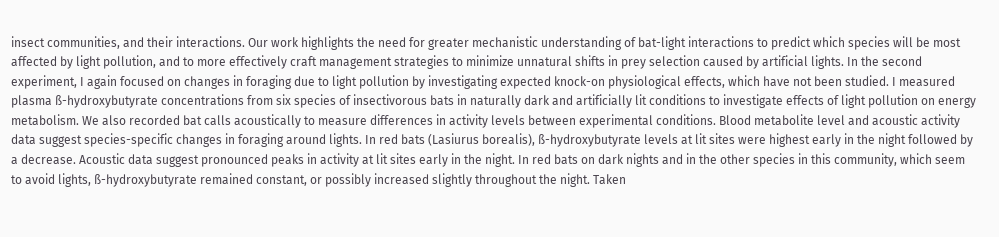insect communities, and their interactions. Our work highlights the need for greater mechanistic understanding of bat-light interactions to predict which species will be most affected by light pollution, and to more effectively craft management strategies to minimize unnatural shifts in prey selection caused by artificial lights. In the second experiment, I again focused on changes in foraging due to light pollution by investigating expected knock-on physiological effects, which have not been studied. I measured plasma ß-hydroxybutyrate concentrations from six species of insectivorous bats in naturally dark and artificially lit conditions to investigate effects of light pollution on energy metabolism. We also recorded bat calls acoustically to measure differences in activity levels between experimental conditions. Blood metabolite level and acoustic activity data suggest species-specific changes in foraging around lights. In red bats (Lasiurus borealis), ß-hydroxybutyrate levels at lit sites were highest early in the night followed by a decrease. Acoustic data suggest pronounced peaks in activity at lit sites early in the night. In red bats on dark nights and in the other species in this community, which seem to avoid lights, ß-hydroxybutyrate remained constant, or possibly increased slightly throughout the night. Taken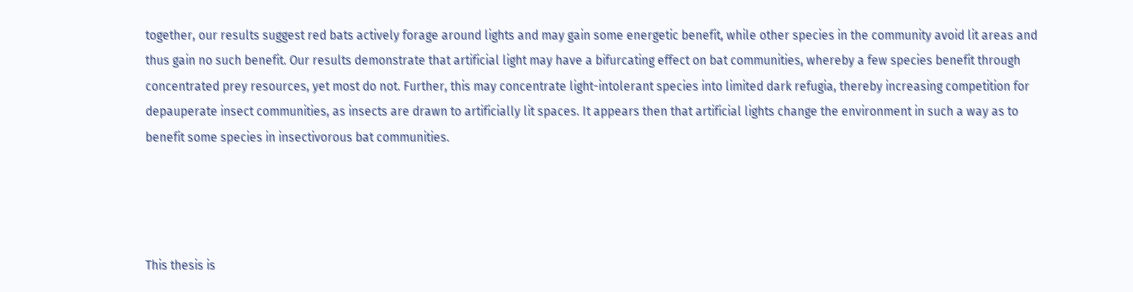together, our results suggest red bats actively forage around lights and may gain some energetic benefit, while other species in the community avoid lit areas and thus gain no such benefit. Our results demonstrate that artificial light may have a bifurcating effect on bat communities, whereby a few species benefit through concentrated prey resources, yet most do not. Further, this may concentrate light-intolerant species into limited dark refugia, thereby increasing competition for depauperate insect communities, as insects are drawn to artificially lit spaces. It appears then that artificial lights change the environment in such a way as to benefit some species in insectivorous bat communities.




This thesis is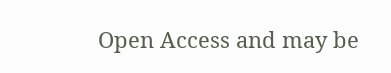Open Access and may be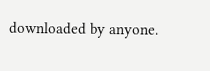downloaded by anyone.